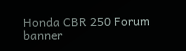Honda CBR 250 Forum banner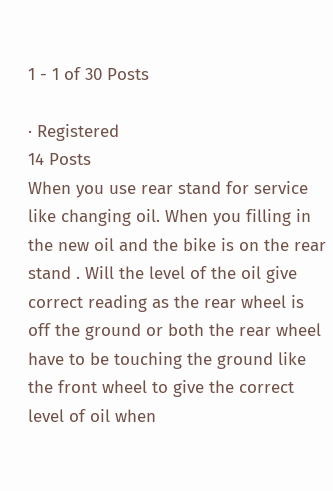1 - 1 of 30 Posts

· Registered
14 Posts
When you use rear stand for service like changing oil. When you filling in the new oil and the bike is on the rear stand . Will the level of the oil give correct reading as the rear wheel is off the ground or both the rear wheel have to be touching the ground like the front wheel to give the correct level of oil when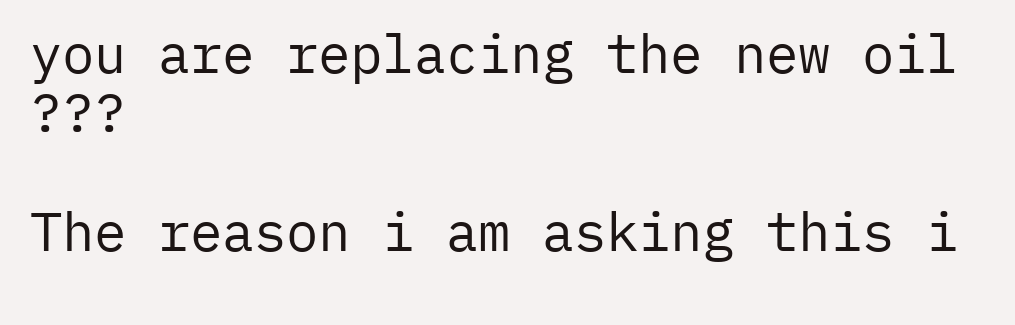you are replacing the new oil ???

The reason i am asking this i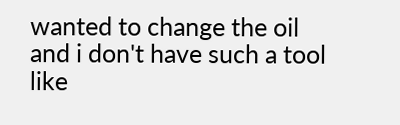wanted to change the oil and i don't have such a tool like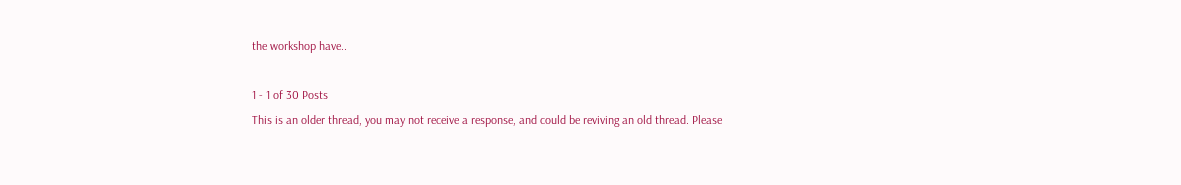the workshop have..

1 - 1 of 30 Posts
This is an older thread, you may not receive a response, and could be reviving an old thread. Please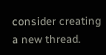consider creating a new thread.